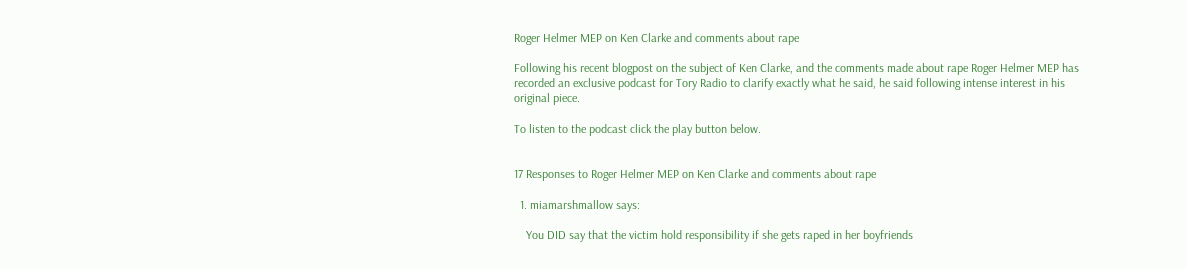Roger Helmer MEP on Ken Clarke and comments about rape

Following his recent blogpost on the subject of Ken Clarke, and the comments made about rape Roger Helmer MEP has recorded an exclusive podcast for Tory Radio to clarify exactly what he said, he said following intense interest in his original piece.

To listen to the podcast click the play button below.


17 Responses to Roger Helmer MEP on Ken Clarke and comments about rape

  1. miamarshmallow says:

    You DID say that the victim hold responsibility if she gets raped in her boyfriends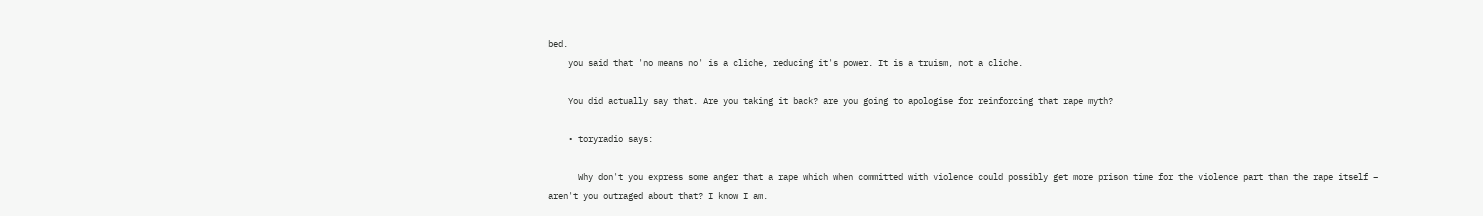bed.
    you said that 'no means no' is a cliche, reducing it's power. It is a truism, not a cliche.

    You did actually say that. Are you taking it back? are you going to apologise for reinforcing that rape myth?

    • toryradio says:

      Why don't you express some anger that a rape which when committed with violence could possibly get more prison time for the violence part than the rape itself – aren't you outraged about that? I know I am.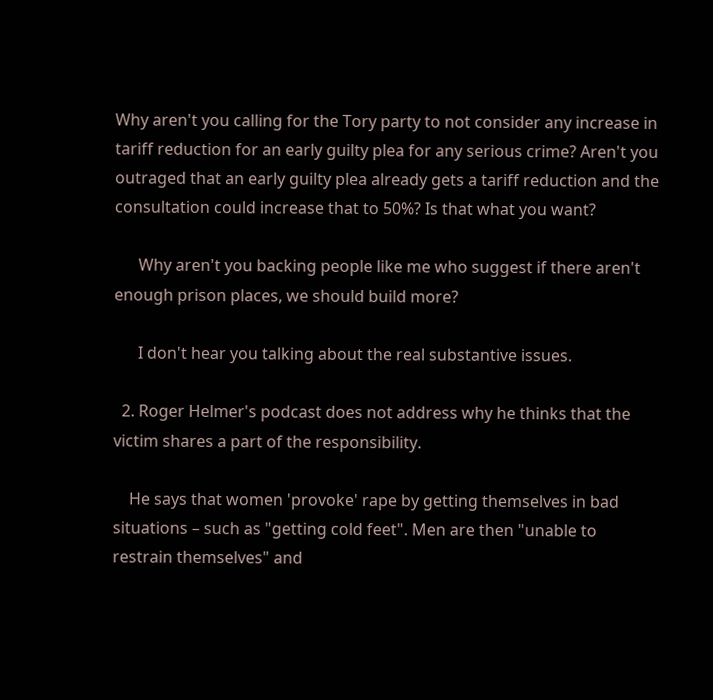Why aren't you calling for the Tory party to not consider any increase in tariff reduction for an early guilty plea for any serious crime? Aren't you outraged that an early guilty plea already gets a tariff reduction and the consultation could increase that to 50%? Is that what you want?

      Why aren't you backing people like me who suggest if there aren't enough prison places, we should build more?

      I don't hear you talking about the real substantive issues.

  2. Roger Helmer's podcast does not address why he thinks that the victim shares a part of the responsibility.

    He says that women 'provoke' rape by getting themselves in bad situations – such as "getting cold feet". Men are then "unable to restrain themselves" and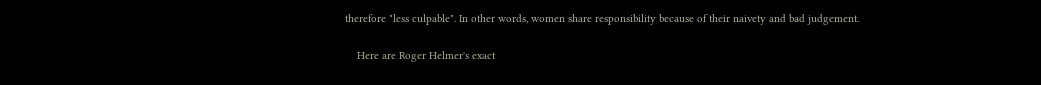therefore "less culpable". In other words, women share responsibility because of their naivety and bad judgement.

    Here are Roger Helmer's exact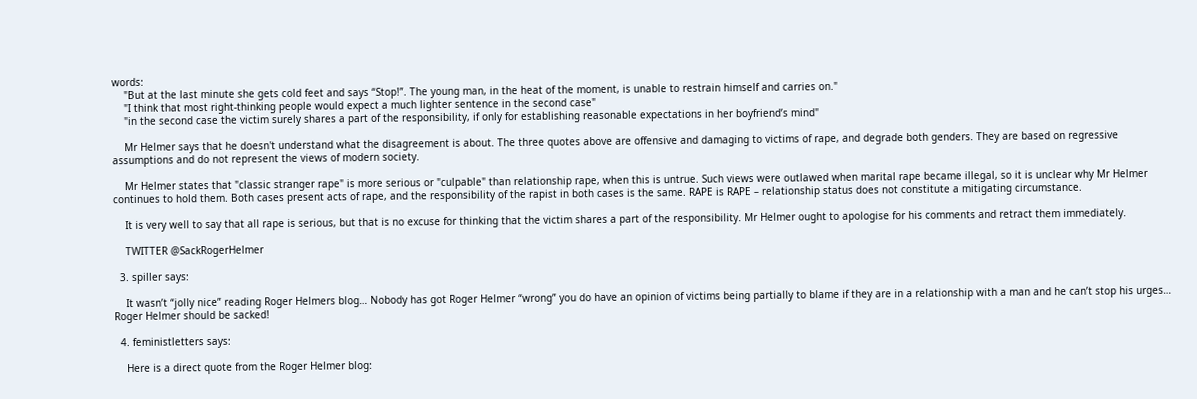words:
    "But at the last minute she gets cold feet and says “Stop!”. The young man, in the heat of the moment, is unable to restrain himself and carries on."
    "I think that most right-thinking people would expect a much lighter sentence in the second case"
    "in the second case the victim surely shares a part of the responsibility, if only for establishing reasonable expectations in her boyfriend’s mind"

    Mr Helmer says that he doesn't understand what the disagreement is about. The three quotes above are offensive and damaging to victims of rape, and degrade both genders. They are based on regressive assumptions and do not represent the views of modern society.

    Mr Helmer states that "classic stranger rape" is more serious or "culpable" than relationship rape, when this is untrue. Such views were outlawed when marital rape became illegal, so it is unclear why Mr Helmer continues to hold them. Both cases present acts of rape, and the responsibility of the rapist in both cases is the same. RAPE is RAPE – relationship status does not constitute a mitigating circumstance.

    It is very well to say that all rape is serious, but that is no excuse for thinking that the victim shares a part of the responsibility. Mr Helmer ought to apologise for his comments and retract them immediately.

    TWITTER @SackRogerHelmer

  3. spiller says:

    It wasn’t “jolly nice” reading Roger Helmers blog… Nobody has got Roger Helmer “wrong” you do have an opinion of victims being partially to blame if they are in a relationship with a man and he can’t stop his urges… Roger Helmer should be sacked!

  4. feministletters says:

    Here is a direct quote from the Roger Helmer blog: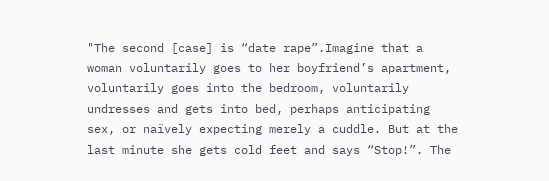"The second [case] is “date rape”.Imagine that a woman voluntarily goes to her boyfriend’s apartment, voluntarily goes into the bedroom, voluntarily undresses and gets into bed, perhaps anticipating sex, or naïvely expecting merely a cuddle. But at the last minute she gets cold feet and says “Stop!”. The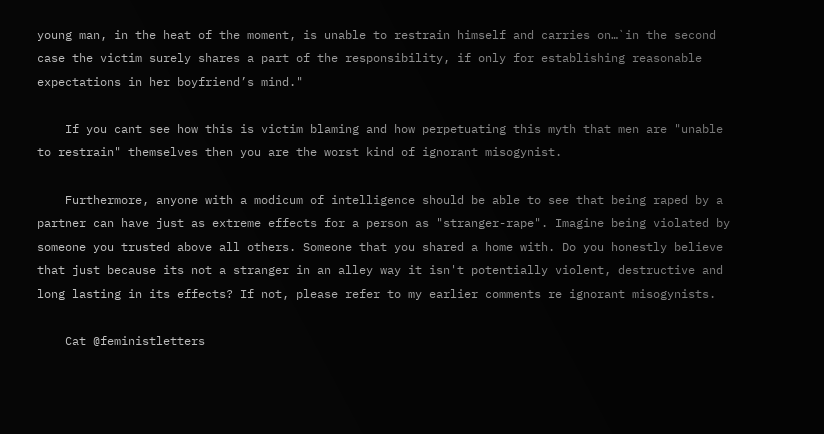young man, in the heat of the moment, is unable to restrain himself and carries on…`in the second case the victim surely shares a part of the responsibility, if only for establishing reasonable expectations in her boyfriend’s mind."

    If you cant see how this is victim blaming and how perpetuating this myth that men are "unable to restrain" themselves then you are the worst kind of ignorant misogynist.

    Furthermore, anyone with a modicum of intelligence should be able to see that being raped by a partner can have just as extreme effects for a person as "stranger-rape". Imagine being violated by someone you trusted above all others. Someone that you shared a home with. Do you honestly believe that just because its not a stranger in an alley way it isn't potentially violent, destructive and long lasting in its effects? If not, please refer to my earlier comments re ignorant misogynists.

    Cat @feministletters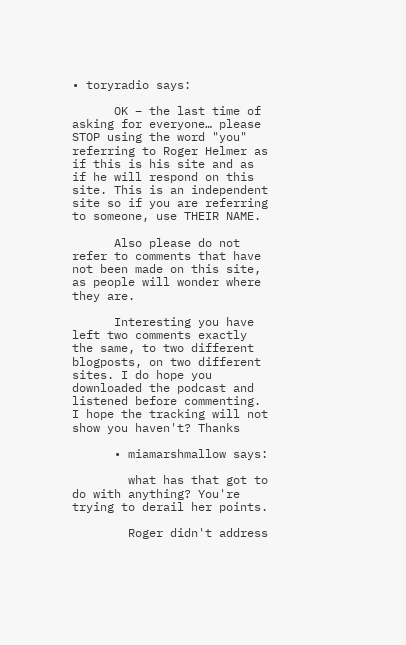• toryradio says:

      OK – the last time of asking for everyone… please STOP using the word "you" referring to Roger Helmer as if this is his site and as if he will respond on this site. This is an independent site so if you are referring to someone, use THEIR NAME.

      Also please do not refer to comments that have not been made on this site, as people will wonder where they are.

      Interesting you have left two comments exactly the same, to two different blogposts, on two different sites. I do hope you downloaded the podcast and listened before commenting. I hope the tracking will not show you haven't? Thanks

      • miamarshmallow says:

        what has that got to do with anything? You're trying to derail her points.

        Roger didn't address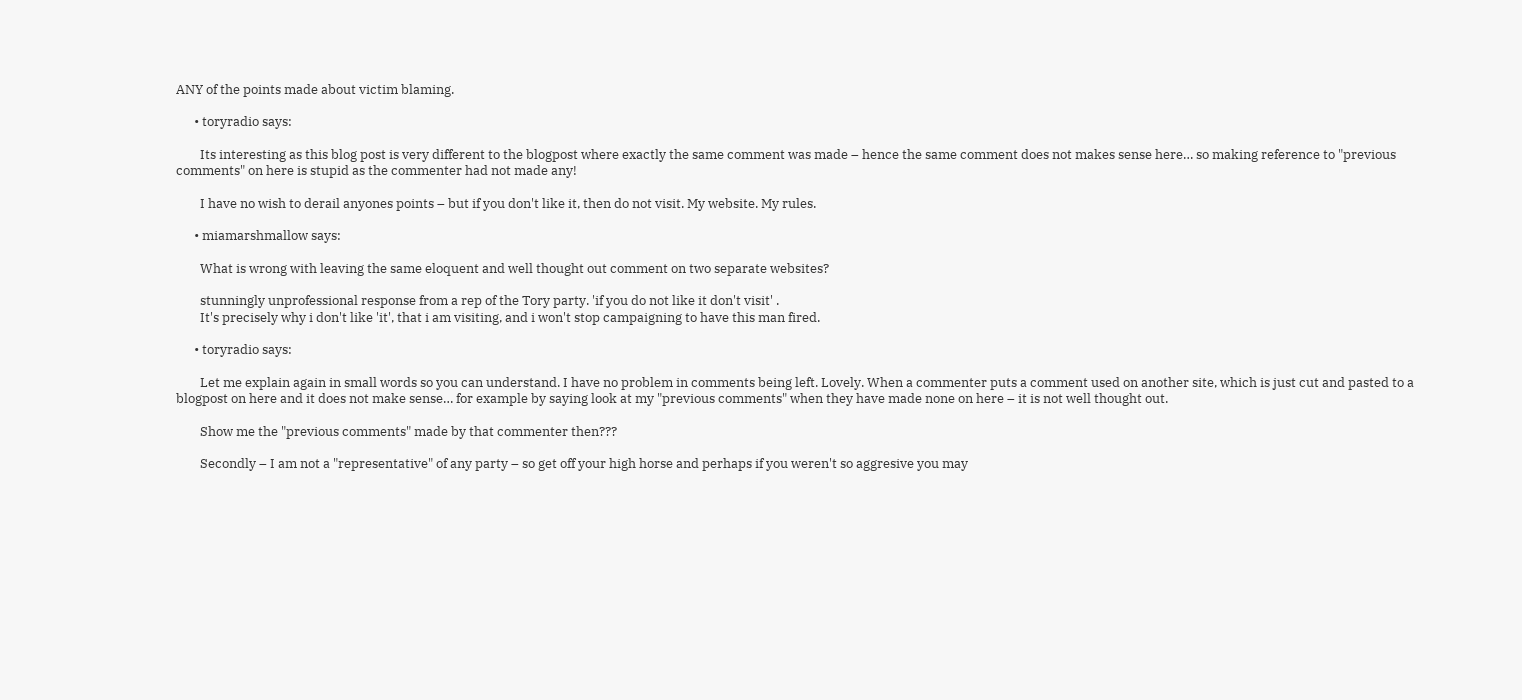ANY of the points made about victim blaming.

      • toryradio says:

        Its interesting as this blog post is very different to the blogpost where exactly the same comment was made – hence the same comment does not makes sense here… so making reference to "previous comments" on here is stupid as the commenter had not made any!

        I have no wish to derail anyones points – but if you don't like it, then do not visit. My website. My rules.

      • miamarshmallow says:

        What is wrong with leaving the same eloquent and well thought out comment on two separate websites?

        stunningly unprofessional response from a rep of the Tory party. 'if you do not like it don't visit' .
        It's precisely why i don't like 'it', that i am visiting, and i won't stop campaigning to have this man fired.

      • toryradio says:

        Let me explain again in small words so you can understand. I have no problem in comments being left. Lovely. When a commenter puts a comment used on another site, which is just cut and pasted to a blogpost on here and it does not make sense… for example by saying look at my "previous comments" when they have made none on here – it is not well thought out.

        Show me the "previous comments" made by that commenter then???

        Secondly – I am not a "representative" of any party – so get off your high horse and perhaps if you weren't so aggresive you may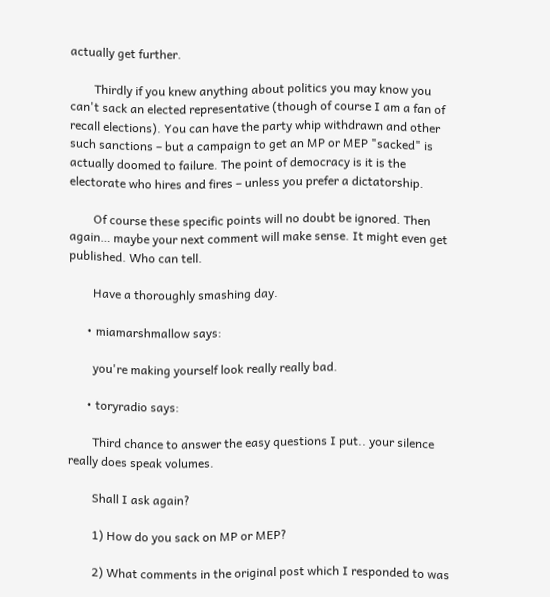actually get further.

        Thirdly if you knew anything about politics you may know you can't sack an elected representative (though of course I am a fan of recall elections). You can have the party whip withdrawn and other such sanctions – but a campaign to get an MP or MEP "sacked" is actually doomed to failure. The point of democracy is it is the electorate who hires and fires – unless you prefer a dictatorship.

        Of course these specific points will no doubt be ignored. Then again… maybe your next comment will make sense. It might even get published. Who can tell.

        Have a thoroughly smashing day.

      • miamarshmallow says:

        you're making yourself look really really bad.

      • toryradio says:

        Third chance to answer the easy questions I put.. your silence really does speak volumes.

        Shall I ask again?

        1) How do you sack on MP or MEP?

        2) What comments in the original post which I responded to was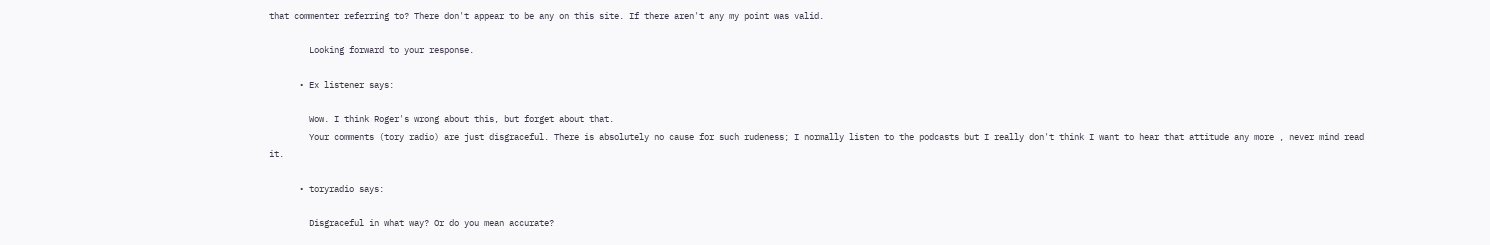that commenter referring to? There don't appear to be any on this site. If there aren't any my point was valid.

        Looking forward to your response.

      • Ex listener says:

        Wow. I think Roger's wrong about this, but forget about that.
        Your comments (tory radio) are just disgraceful. There is absolutely no cause for such rudeness; I normally listen to the podcasts but I really don't think I want to hear that attitude any more , never mind read it.

      • toryradio says:

        Disgraceful in what way? Or do you mean accurate?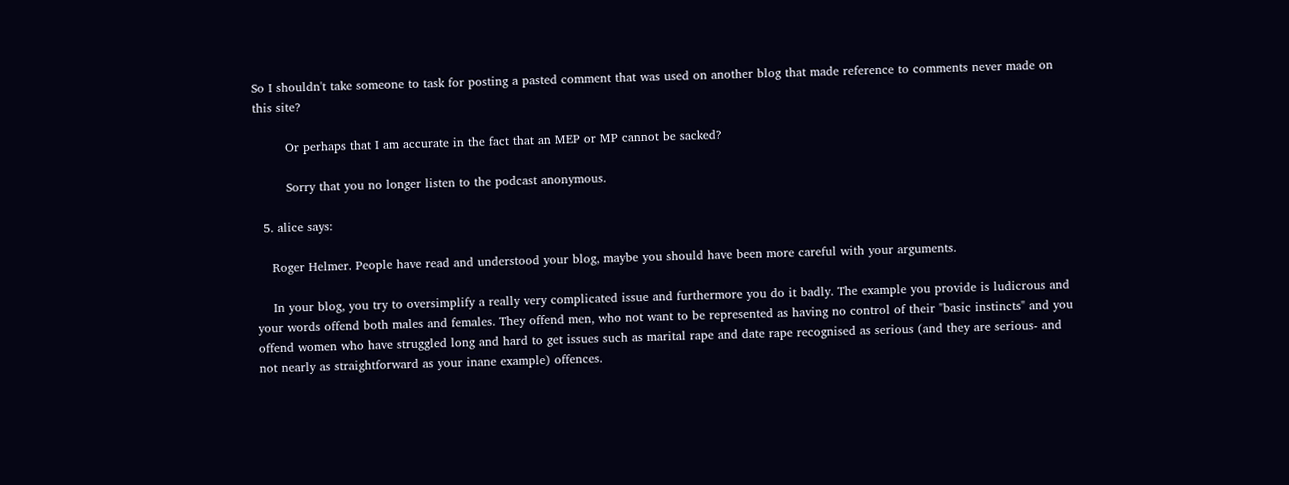So I shouldn't take someone to task for posting a pasted comment that was used on another blog that made reference to comments never made on this site?

        Or perhaps that I am accurate in the fact that an MEP or MP cannot be sacked?

        Sorry that you no longer listen to the podcast anonymous.

  5. alice says:

    Roger Helmer. People have read and understood your blog, maybe you should have been more careful with your arguments.

    In your blog, you try to oversimplify a really very complicated issue and furthermore you do it badly. The example you provide is ludicrous and your words offend both males and females. They offend men, who not want to be represented as having no control of their "basic instincts" and you offend women who have struggled long and hard to get issues such as marital rape and date rape recognised as serious (and they are serious- and not nearly as straightforward as your inane example) offences.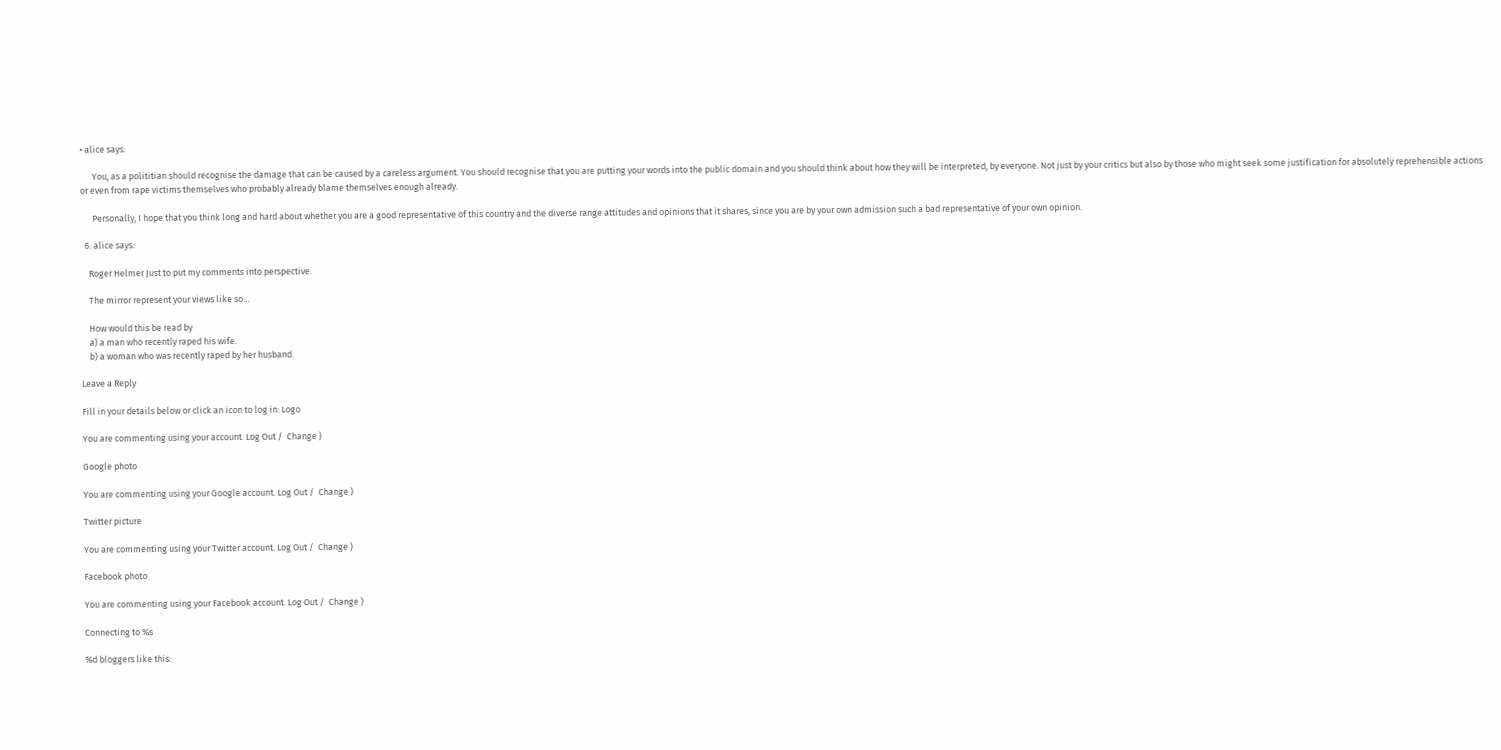• alice says:

      You, as a polititian should recognise the damage that can be caused by a careless argument. You should recognise that you are putting your words into the public domain and you should think about how they will be interpreted, by everyone. Not just by your critics but also by those who might seek some justification for absolutely reprehensible actions or even from rape victims themselves who probably already blame themselves enough already.

      Personally, I hope that you think long and hard about whether you are a good representative of this country and the diverse range attitudes and opinions that it shares, since you are by your own admission such a bad representative of your own opinion.

  6. alice says:

    Roger Helmer Just to put my comments into perspective.

    The mirror represent your views like so…

    How would this be read by
    a) a man who recently raped his wife.
    b) a woman who was recently raped by her husband.

Leave a Reply

Fill in your details below or click an icon to log in: Logo

You are commenting using your account. Log Out /  Change )

Google photo

You are commenting using your Google account. Log Out /  Change )

Twitter picture

You are commenting using your Twitter account. Log Out /  Change )

Facebook photo

You are commenting using your Facebook account. Log Out /  Change )

Connecting to %s

%d bloggers like this: